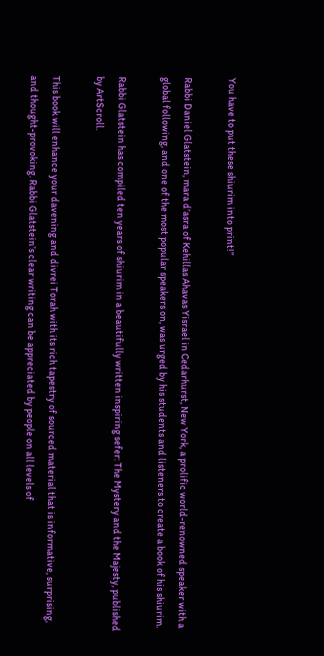You have to put these shiurim into print!”

Rabbi Daniel Glatstein, mara d’asra of Kehillas Ahavas Yisrael in Cedarhurst, New York, a prolific world-renowned speaker with a global following, and one of the most popular speakers on, was urged by his students and listeners to create a book of his shiurim.

Rabbi Glatstein has compiled ten years of shiurim in a beautifully written inspiring sefer: The Mystery and the Majesty, published by ArtScroll.

This book will enhance your davening and divrei Torah with its rich tapestry of sourced material that is informative, surprising, and thought-provoking. Rabbi Glatstein’s clear writing can be appreciated by people on all levels of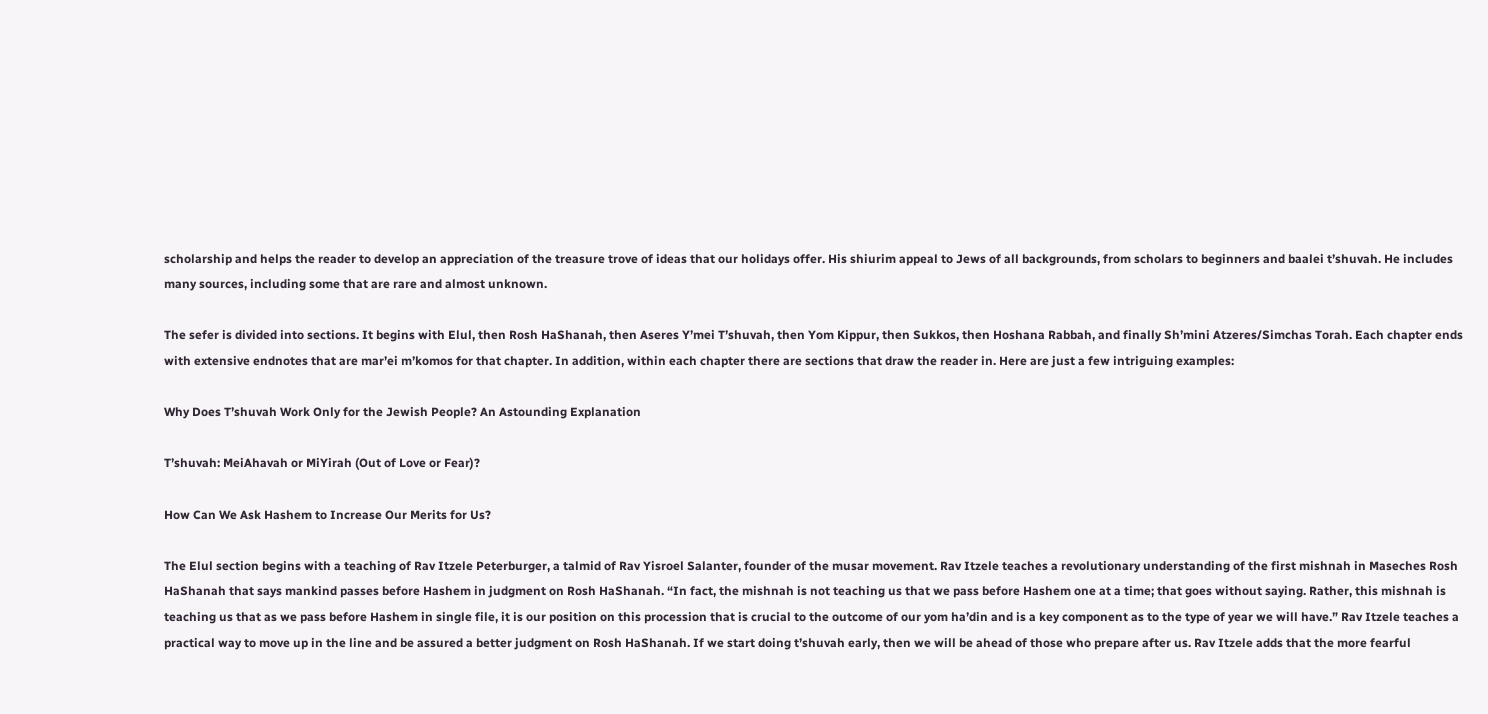scholarship and helps the reader to develop an appreciation of the treasure trove of ideas that our holidays offer. His shiurim appeal to Jews of all backgrounds, from scholars to beginners and baalei t’shuvah. He includes many sources, including some that are rare and almost unknown.

The sefer is divided into sections. It begins with Elul, then Rosh HaShanah, then Aseres Y’mei T’shuvah, then Yom Kippur, then Sukkos, then Hoshana Rabbah, and finally Sh’mini Atzeres/Simchas Torah. Each chapter ends with extensive endnotes that are mar’ei m’komos for that chapter. In addition, within each chapter there are sections that draw the reader in. Here are just a few intriguing examples:

Why Does T’shuvah Work Only for the Jewish People? An Astounding Explanation

T’shuvah: MeiAhavah or MiYirah (Out of Love or Fear)?

How Can We Ask Hashem to Increase Our Merits for Us?

The Elul section begins with a teaching of Rav Itzele Peterburger, a talmid of Rav Yisroel Salanter, founder of the musar movement. Rav Itzele teaches a revolutionary understanding of the first mishnah in Maseches Rosh HaShanah that says mankind passes before Hashem in judgment on Rosh HaShanah. “In fact, the mishnah is not teaching us that we pass before Hashem one at a time; that goes without saying. Rather, this mishnah is teaching us that as we pass before Hashem in single file, it is our position on this procession that is crucial to the outcome of our yom ha’din and is a key component as to the type of year we will have.” Rav Itzele teaches a practical way to move up in the line and be assured a better judgment on Rosh HaShanah. If we start doing t’shuvah early, then we will be ahead of those who prepare after us. Rav Itzele adds that the more fearful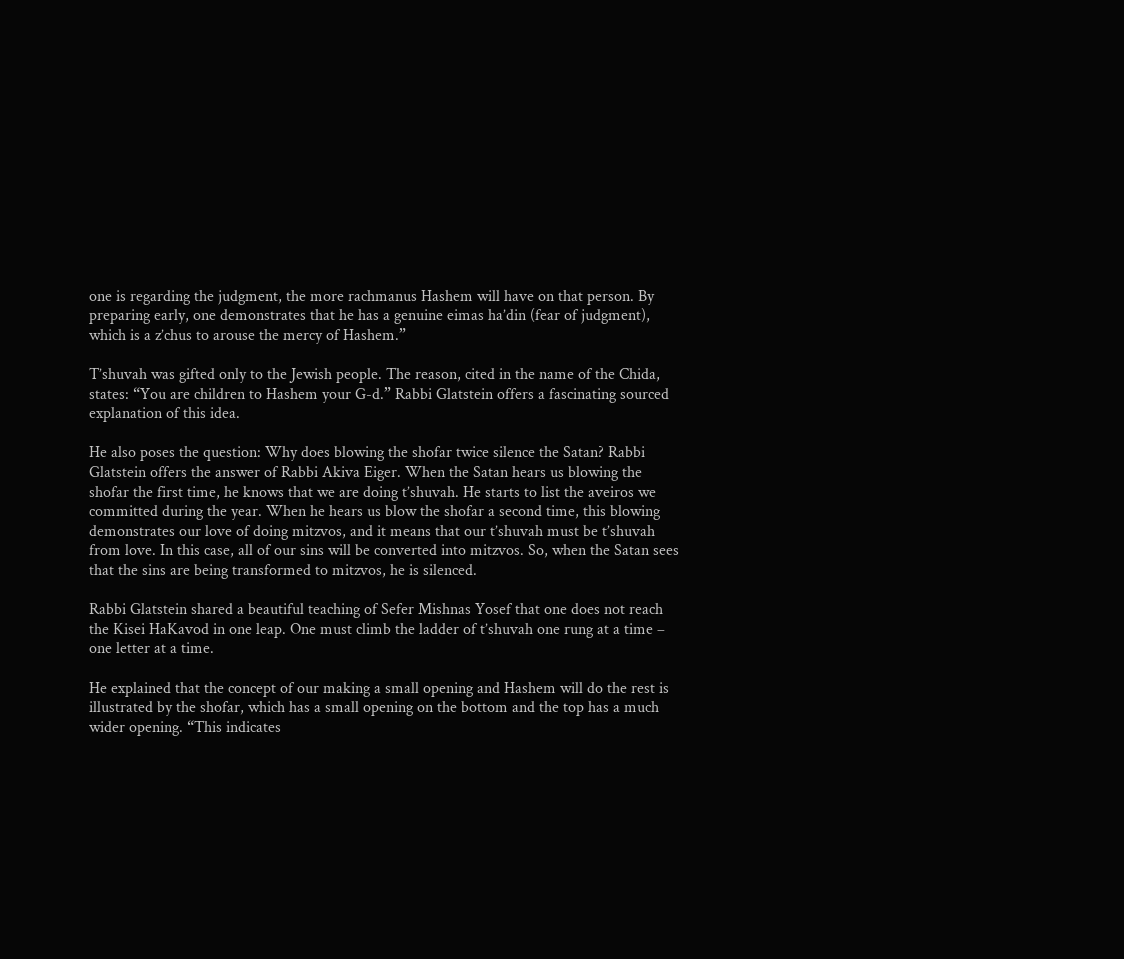one is regarding the judgment, the more rachmanus Hashem will have on that person. By preparing early, one demonstrates that he has a genuine eimas ha’din (fear of judgment), which is a z’chus to arouse the mercy of Hashem.”

T’shuvah was gifted only to the Jewish people. The reason, cited in the name of the Chida, states: “You are children to Hashem your G-d.” Rabbi Glatstein offers a fascinating sourced explanation of this idea.

He also poses the question: Why does blowing the shofar twice silence the Satan? Rabbi Glatstein offers the answer of Rabbi Akiva Eiger. When the Satan hears us blowing the shofar the first time, he knows that we are doing t’shuvah. He starts to list the aveiros we committed during the year. When he hears us blow the shofar a second time, this blowing demonstrates our love of doing mitzvos, and it means that our t’shuvah must be t’shuvah from love. In this case, all of our sins will be converted into mitzvos. So, when the Satan sees that the sins are being transformed to mitzvos, he is silenced.

Rabbi Glatstein shared a beautiful teaching of Sefer Mishnas Yosef that one does not reach the Kisei HaKavod in one leap. One must climb the ladder of t’shuvah one rung at a time – one letter at a time.

He explained that the concept of our making a small opening and Hashem will do the rest is illustrated by the shofar, which has a small opening on the bottom and the top has a much wider opening. “This indicates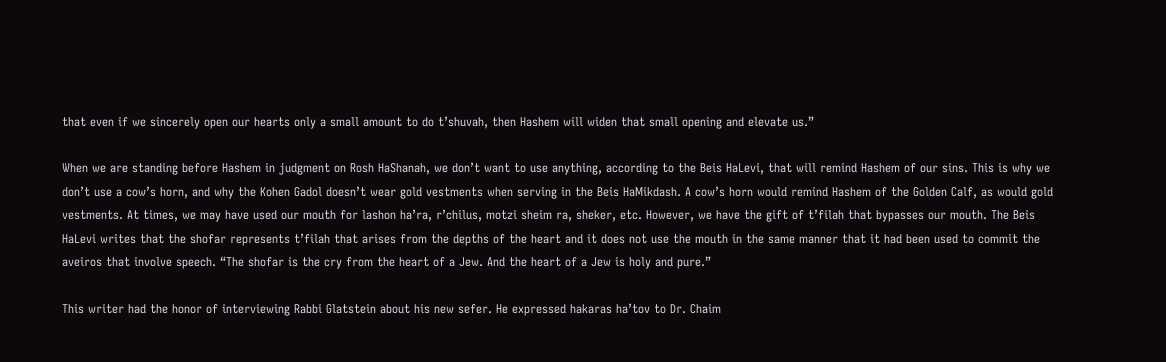that even if we sincerely open our hearts only a small amount to do t’shuvah, then Hashem will widen that small opening and elevate us.”

When we are standing before Hashem in judgment on Rosh HaShanah, we don’t want to use anything, according to the Beis HaLevi, that will remind Hashem of our sins. This is why we don’t use a cow’s horn, and why the Kohen Gadol doesn’t wear gold vestments when serving in the Beis HaMikdash. A cow’s horn would remind Hashem of the Golden Calf, as would gold vestments. At times, we may have used our mouth for lashon ha’ra, r’chilus, motzi sheim ra, sheker, etc. However, we have the gift of t’filah that bypasses our mouth. The Beis HaLevi writes that the shofar represents t’filah that arises from the depths of the heart and it does not use the mouth in the same manner that it had been used to commit the aveiros that involve speech. “The shofar is the cry from the heart of a Jew. And the heart of a Jew is holy and pure.”

This writer had the honor of interviewing Rabbi Glatstein about his new sefer. He expressed hakaras ha’tov to Dr. Chaim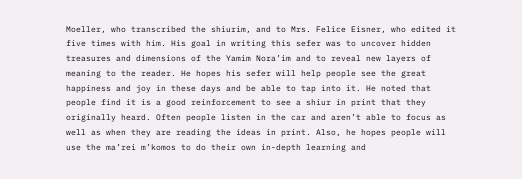Moeller, who transcribed the shiurim, and to Mrs. Felice Eisner, who edited it five times with him. His goal in writing this sefer was to uncover hidden treasures and dimensions of the Yamim Nora’im and to reveal new layers of meaning to the reader. He hopes his sefer will help people see the great happiness and joy in these days and be able to tap into it. He noted that people find it is a good reinforcement to see a shiur in print that they originally heard. Often people listen in the car and aren’t able to focus as well as when they are reading the ideas in print. Also, he hopes people will use the ma’rei m’komos to do their own in-depth learning and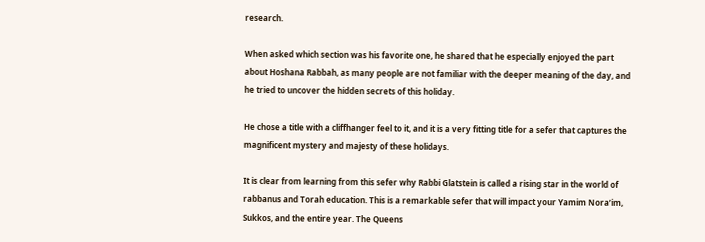research.

When asked which section was his favorite one, he shared that he especially enjoyed the part about Hoshana Rabbah, as many people are not familiar with the deeper meaning of the day, and he tried to uncover the hidden secrets of this holiday.

He chose a title with a cliffhanger feel to it, and it is a very fitting title for a sefer that captures the magnificent mystery and majesty of these holidays.

It is clear from learning from this sefer why Rabbi Glatstein is called a rising star in the world of rabbanus and Torah education. This is a remarkable sefer that will impact your Yamim Nora’im, Sukkos, and the entire year. The Queens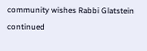community wishes Rabbi Glatstein continued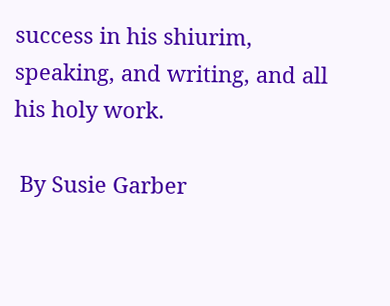success in his shiurim, speaking, and writing, and all his holy work.

 By Susie Garber